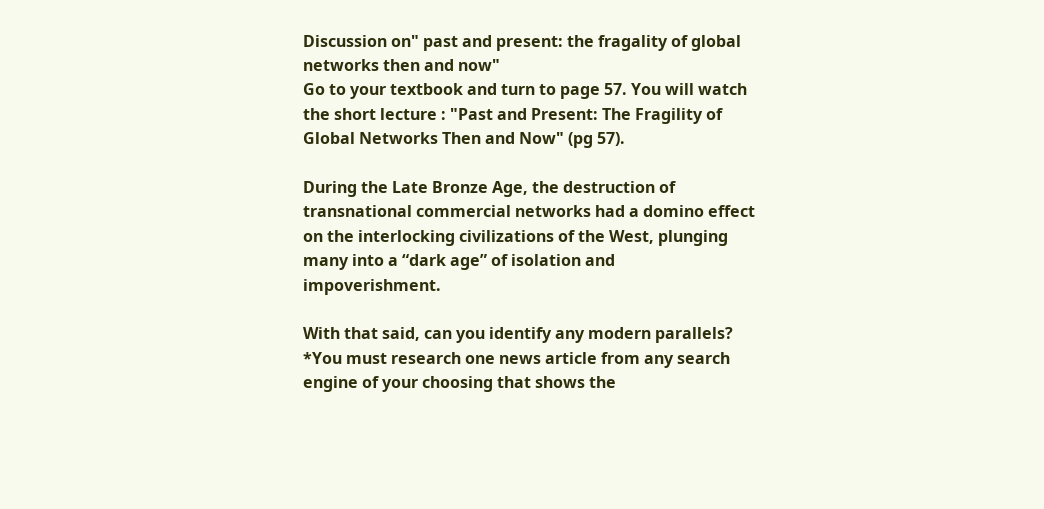Discussion on" past and present: the fragality of global networks then and now"
Go to your textbook and turn to page 57. You will watch the short lecture : "Past and Present: The Fragility of Global Networks Then and Now" (pg 57).

During the Late Bronze Age, the destruction of transnational commercial networks had a domino effect on the interlocking civilizations of the West, plunging many into a “dark age” of isolation and impoverishment.

With that said, can you identify any modern parallels? *You must research one news article from any search engine of your choosing that shows the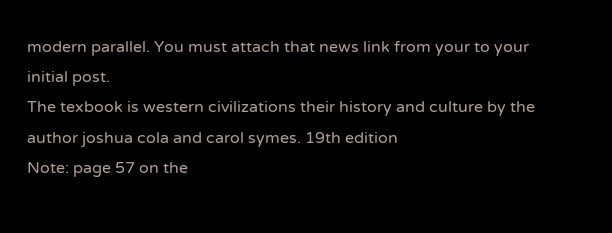modern parallel. You must attach that news link from your to your initial post.
The texbook is western civilizations their history and culture by the author joshua cola and carol symes. 19th edition
Note: page 57 on the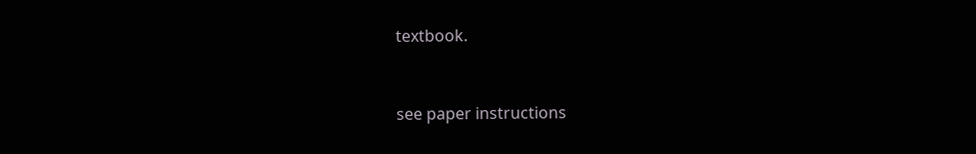textbook.


see paper instructions